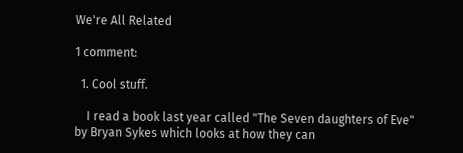We're All Related

1 comment:

  1. Cool stuff.

    I read a book last year called "The Seven daughters of Eve" by Bryan Sykes which looks at how they can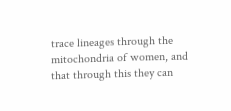trace lineages through the mitochondria of women, and that through this they can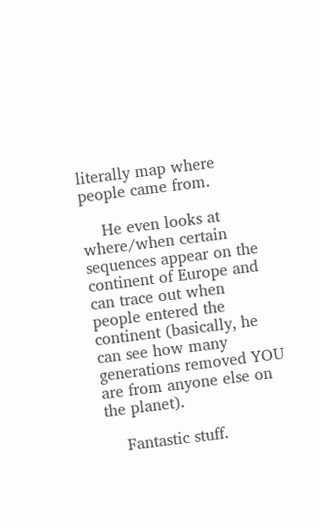literally map where people came from.

    He even looks at where/when certain sequences appear on the continent of Europe and can trace out when people entered the continent (basically, he can see how many generations removed YOU are from anyone else on the planet).

    Fantastic stuff.